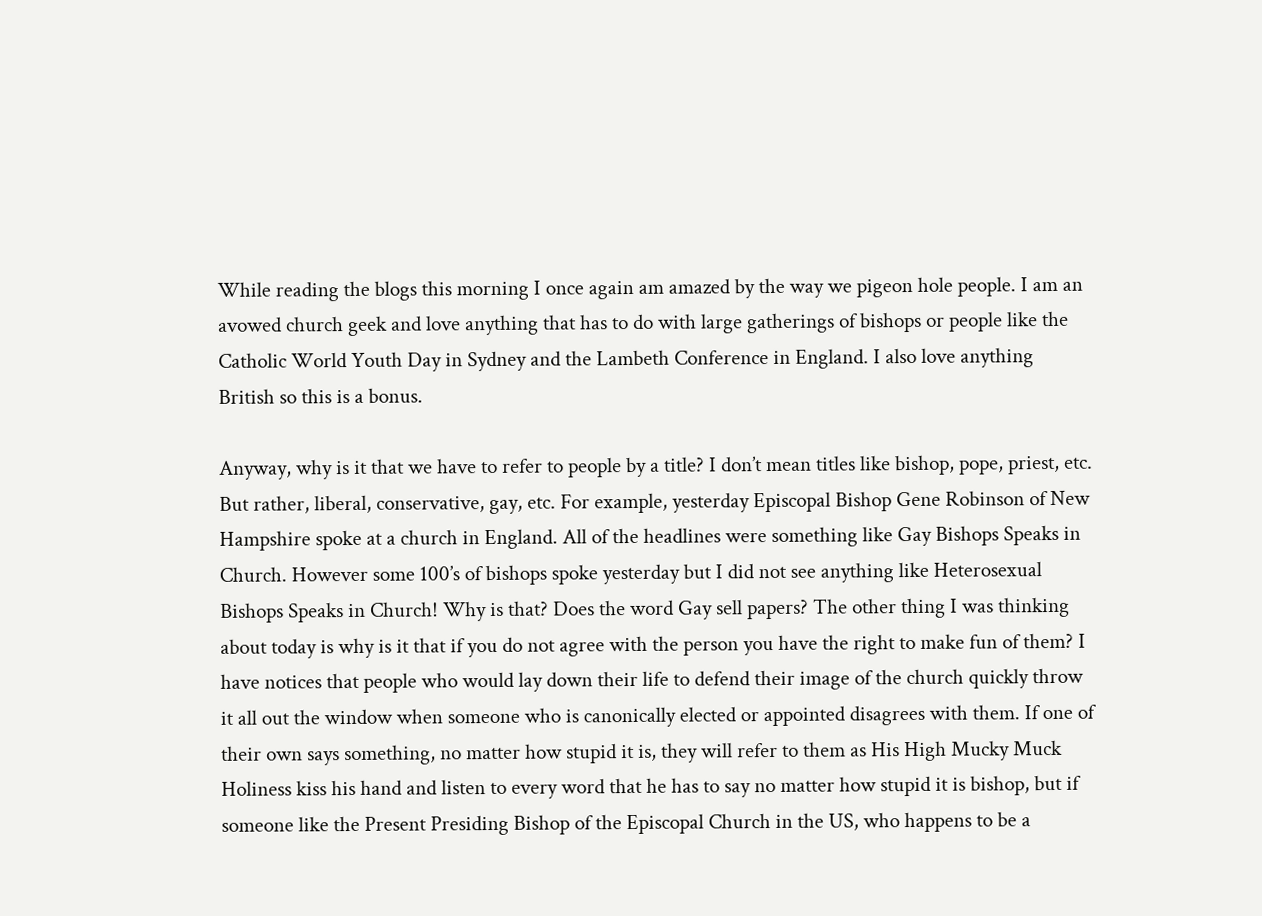While reading the blogs this morning I once again am amazed by the way we pigeon hole people. I am an avowed church geek and love anything that has to do with large gatherings of bishops or people like the Catholic World Youth Day in Sydney and the Lambeth Conference in England. I also love anything British so this is a bonus.

Anyway, why is it that we have to refer to people by a title? I don’t mean titles like bishop, pope, priest, etc. But rather, liberal, conservative, gay, etc. For example, yesterday Episcopal Bishop Gene Robinson of New Hampshire spoke at a church in England. All of the headlines were something like Gay Bishops Speaks in Church. However some 100’s of bishops spoke yesterday but I did not see anything like Heterosexual Bishops Speaks in Church! Why is that? Does the word Gay sell papers? The other thing I was thinking about today is why is it that if you do not agree with the person you have the right to make fun of them? I have notices that people who would lay down their life to defend their image of the church quickly throw it all out the window when someone who is canonically elected or appointed disagrees with them. If one of their own says something, no matter how stupid it is, they will refer to them as His High Mucky Muck Holiness kiss his hand and listen to every word that he has to say no matter how stupid it is bishop, but if someone like the Present Presiding Bishop of the Episcopal Church in the US, who happens to be a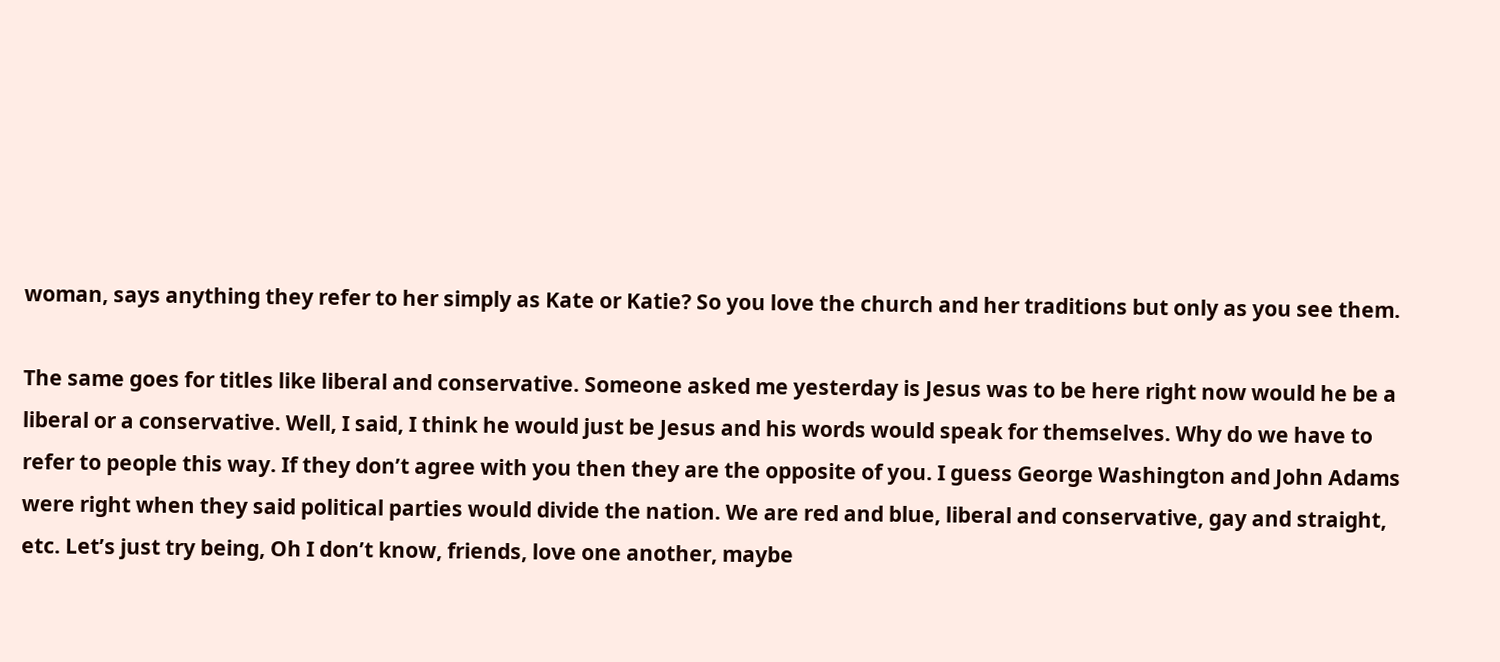woman, says anything they refer to her simply as Kate or Katie? So you love the church and her traditions but only as you see them.

The same goes for titles like liberal and conservative. Someone asked me yesterday is Jesus was to be here right now would he be a liberal or a conservative. Well, I said, I think he would just be Jesus and his words would speak for themselves. Why do we have to refer to people this way. If they don’t agree with you then they are the opposite of you. I guess George Washington and John Adams were right when they said political parties would divide the nation. We are red and blue, liberal and conservative, gay and straight, etc. Let’s just try being, Oh I don’t know, friends, love one another, maybe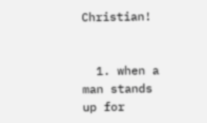Christian!


  1. when a man stands up for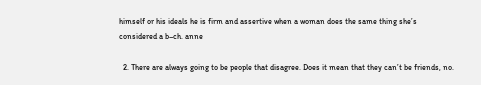himself or his ideals he is firm and assertive when a woman does the same thing she’s considered a b–ch. anne

  2. There are always going to be people that disagree. Does it mean that they can’t be friends, no.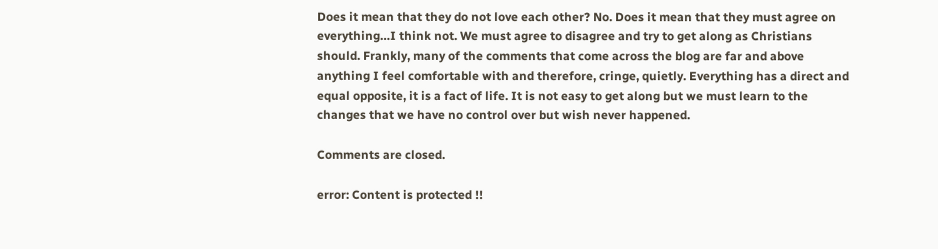Does it mean that they do not love each other? No. Does it mean that they must agree on everything…I think not. We must agree to disagree and try to get along as Christians should. Frankly, many of the comments that come across the blog are far and above anything I feel comfortable with and therefore, cringe, quietly. Everything has a direct and equal opposite, it is a fact of life. It is not easy to get along but we must learn to the changes that we have no control over but wish never happened.

Comments are closed.

error: Content is protected !!